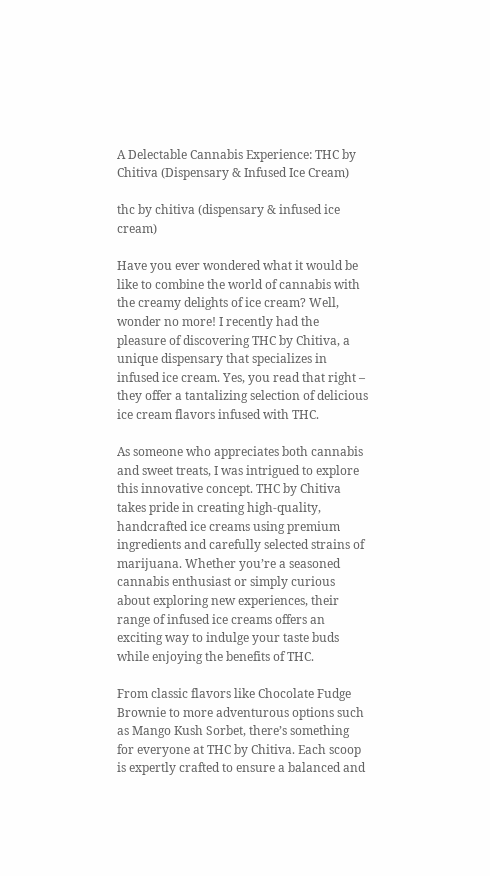A Delectable Cannabis Experience: THC by Chitiva (Dispensary & Infused Ice Cream)

thc by chitiva (dispensary & infused ice cream)

Have you ever wondered what it would be like to combine the world of cannabis with the creamy delights of ice cream? Well, wonder no more! I recently had the pleasure of discovering THC by Chitiva, a unique dispensary that specializes in infused ice cream. Yes, you read that right – they offer a tantalizing selection of delicious ice cream flavors infused with THC.

As someone who appreciates both cannabis and sweet treats, I was intrigued to explore this innovative concept. THC by Chitiva takes pride in creating high-quality, handcrafted ice creams using premium ingredients and carefully selected strains of marijuana. Whether you’re a seasoned cannabis enthusiast or simply curious about exploring new experiences, their range of infused ice creams offers an exciting way to indulge your taste buds while enjoying the benefits of THC.

From classic flavors like Chocolate Fudge Brownie to more adventurous options such as Mango Kush Sorbet, there’s something for everyone at THC by Chitiva. Each scoop is expertly crafted to ensure a balanced and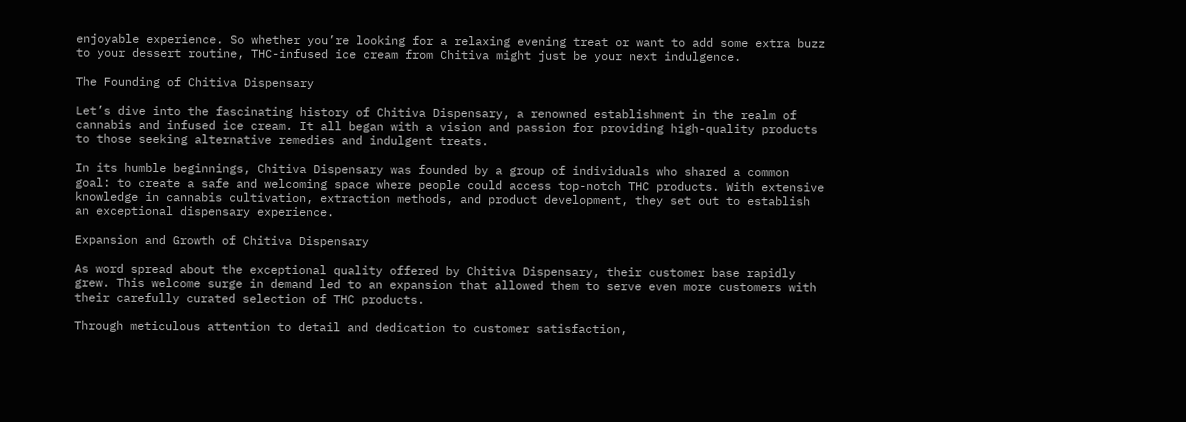enjoyable experience. So whether you’re looking for a relaxing evening treat or want to add some extra buzz to your dessert routine, THC-infused ice cream from Chitiva might just be your next indulgence.

The Founding of Chitiva Dispensary

Let’s dive into the fascinating history of Chitiva Dispensary, a renowned establishment in the realm of cannabis and infused ice cream. It all began with a vision and passion for providing high-quality products to those seeking alternative remedies and indulgent treats.

In its humble beginnings, Chitiva Dispensary was founded by a group of individuals who shared a common goal: to create a safe and welcoming space where people could access top-notch THC products. With extensive knowledge in cannabis cultivation, extraction methods, and product development, they set out to establish an exceptional dispensary experience.

Expansion and Growth of Chitiva Dispensary

As word spread about the exceptional quality offered by Chitiva Dispensary, their customer base rapidly grew. This welcome surge in demand led to an expansion that allowed them to serve even more customers with their carefully curated selection of THC products.

Through meticulous attention to detail and dedication to customer satisfaction,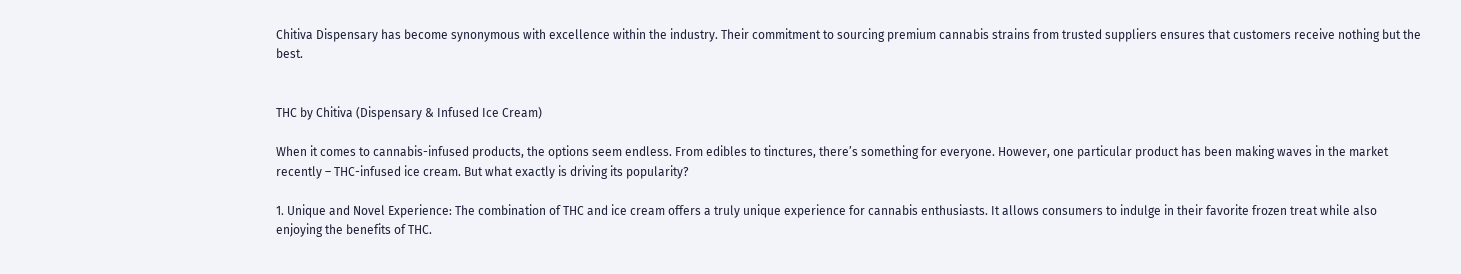Chitiva Dispensary has become synonymous with excellence within the industry. Their commitment to sourcing premium cannabis strains from trusted suppliers ensures that customers receive nothing but the best.


THC by Chitiva (Dispensary & Infused Ice Cream)

When it comes to cannabis-infused products, the options seem endless. From edibles to tinctures, there’s something for everyone. However, one particular product has been making waves in the market recently – THC-infused ice cream. But what exactly is driving its popularity?

1. Unique and Novel Experience: The combination of THC and ice cream offers a truly unique experience for cannabis enthusiasts. It allows consumers to indulge in their favorite frozen treat while also enjoying the benefits of THC.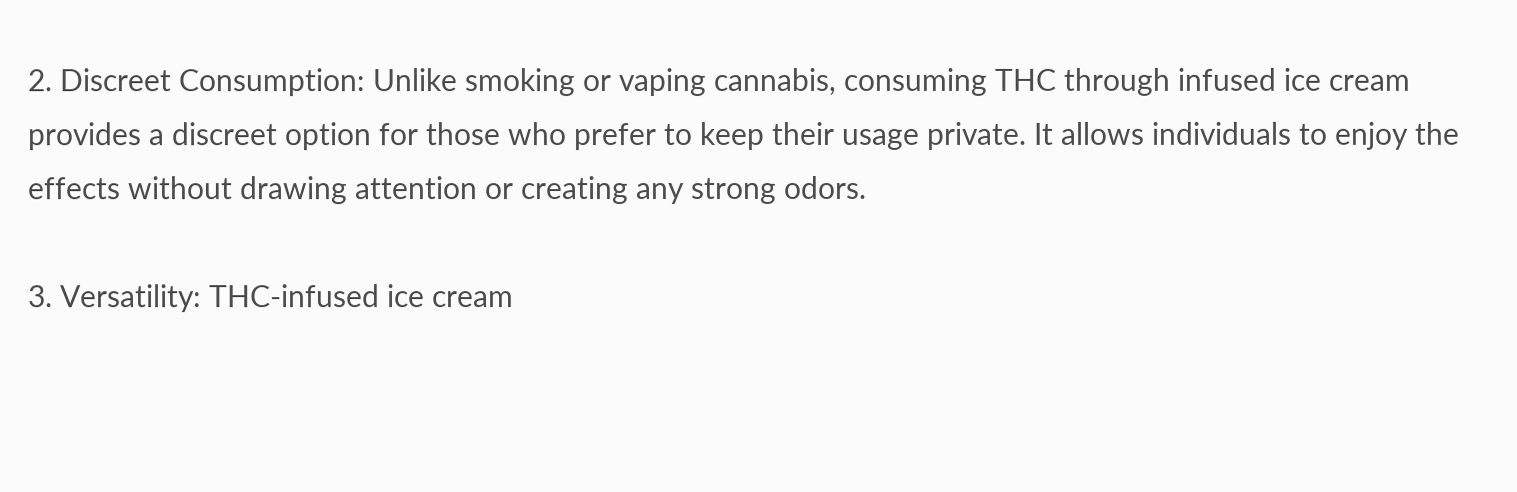2. Discreet Consumption: Unlike smoking or vaping cannabis, consuming THC through infused ice cream provides a discreet option for those who prefer to keep their usage private. It allows individuals to enjoy the effects without drawing attention or creating any strong odors.

3. Versatility: THC-infused ice cream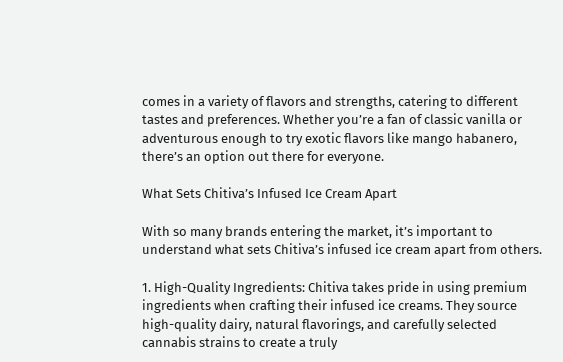comes in a variety of flavors and strengths, catering to different tastes and preferences. Whether you’re a fan of classic vanilla or adventurous enough to try exotic flavors like mango habanero, there’s an option out there for everyone.

What Sets Chitiva’s Infused Ice Cream Apart

With so many brands entering the market, it’s important to understand what sets Chitiva’s infused ice cream apart from others.

1. High-Quality Ingredients: Chitiva takes pride in using premium ingredients when crafting their infused ice creams. They source high-quality dairy, natural flavorings, and carefully selected cannabis strains to create a truly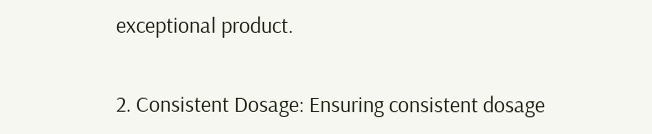exceptional product.

2. Consistent Dosage: Ensuring consistent dosage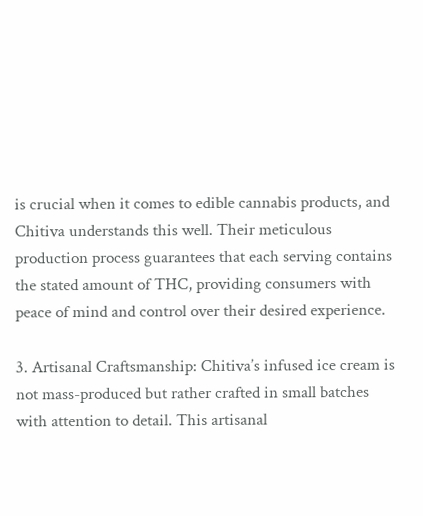is crucial when it comes to edible cannabis products, and Chitiva understands this well. Their meticulous production process guarantees that each serving contains the stated amount of THC, providing consumers with peace of mind and control over their desired experience.

3. Artisanal Craftsmanship: Chitiva’s infused ice cream is not mass-produced but rather crafted in small batches with attention to detail. This artisanal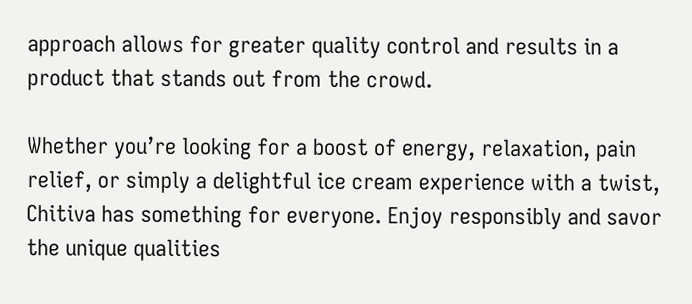approach allows for greater quality control and results in a product that stands out from the crowd.

Whether you’re looking for a boost of energy, relaxation, pain relief, or simply a delightful ice cream experience with a twist, Chitiva has something for everyone. Enjoy responsibly and savor the unique qualities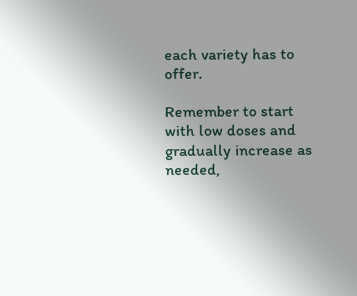each variety has to offer.

Remember to start with low doses and gradually increase as needed,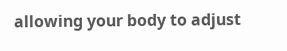allowing your body to adjust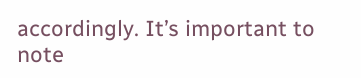accordingly. It’s important to note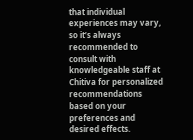that individual experiences may vary, so it’s always recommended to consult with knowledgeable staff at Chitiva for personalized recommendations based on your preferences and desired effects.